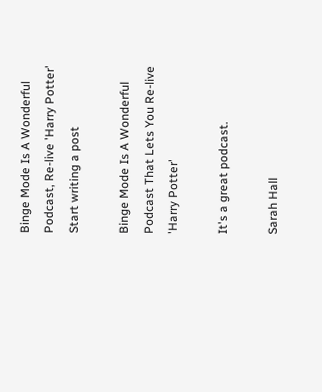Binge Mode Is A Wonderful Podcast, Re-live 'Harry Potter'
Start writing a post

Binge Mode Is A Wonderful Podcast That Lets You Re-live 'Harry Potter'

It's a great podcast.

Sarah Hall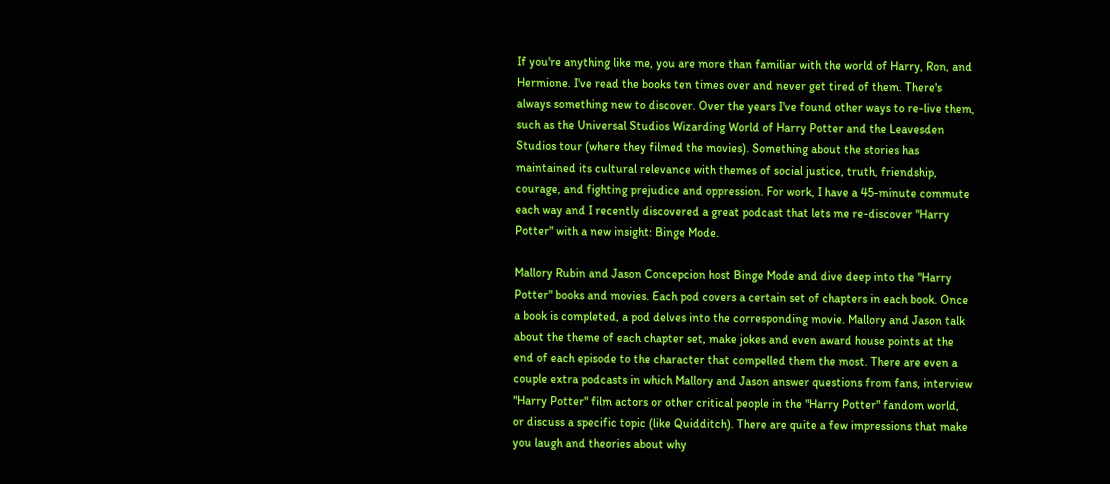If you're anything like me, you are more than familiar with the world of Harry, Ron, and Hermione. I've read the books ten times over and never get tired of them. There's always something new to discover. Over the years I've found other ways to re-live them, such as the Universal Studios Wizarding World of Harry Potter and the Leavesden Studios tour (where they filmed the movies). Something about the stories has maintained its cultural relevance with themes of social justice, truth, friendship, courage, and fighting prejudice and oppression. For work, I have a 45-minute commute each way and I recently discovered a great podcast that lets me re-discover "Harry Potter" with a new insight: Binge Mode.

Mallory Rubin and Jason Concepcion host Binge Mode and dive deep into the "Harry Potter" books and movies. Each pod covers a certain set of chapters in each book. Once a book is completed, a pod delves into the corresponding movie. Mallory and Jason talk about the theme of each chapter set, make jokes and even award house points at the end of each episode to the character that compelled them the most. There are even a couple extra podcasts in which Mallory and Jason answer questions from fans, interview "Harry Potter" film actors or other critical people in the "Harry Potter" fandom world, or discuss a specific topic (like Quidditch). There are quite a few impressions that make you laugh and theories about why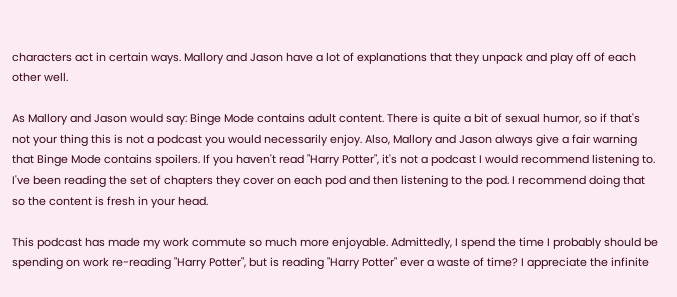characters act in certain ways. Mallory and Jason have a lot of explanations that they unpack and play off of each other well.

As Mallory and Jason would say: Binge Mode contains adult content. There is quite a bit of sexual humor, so if that's not your thing this is not a podcast you would necessarily enjoy. Also, Mallory and Jason always give a fair warning that Binge Mode contains spoilers. If you haven't read "Harry Potter", it's not a podcast I would recommend listening to. I've been reading the set of chapters they cover on each pod and then listening to the pod. I recommend doing that so the content is fresh in your head.

This podcast has made my work commute so much more enjoyable. Admittedly, I spend the time I probably should be spending on work re-reading "Harry Potter", but is reading "Harry Potter" ever a waste of time? I appreciate the infinite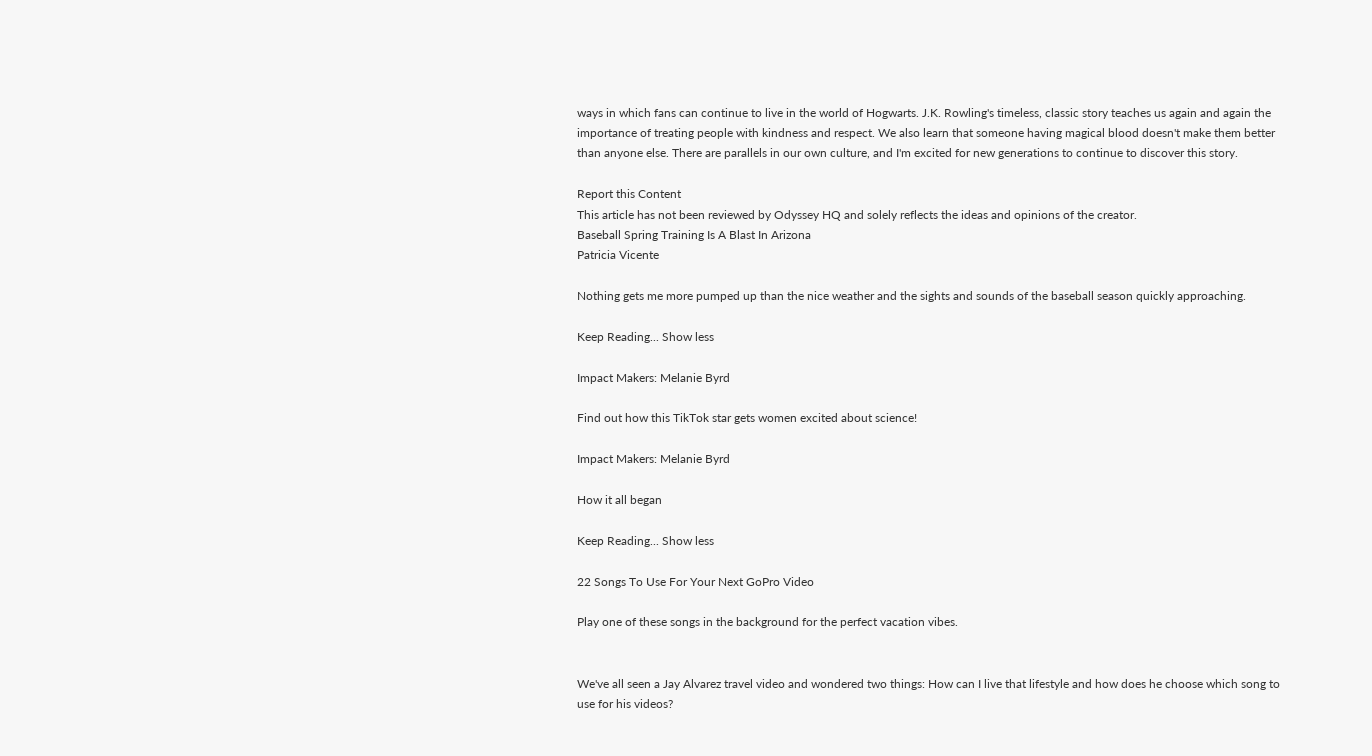ways in which fans can continue to live in the world of Hogwarts. J.K. Rowling's timeless, classic story teaches us again and again the importance of treating people with kindness and respect. We also learn that someone having magical blood doesn't make them better than anyone else. There are parallels in our own culture, and I'm excited for new generations to continue to discover this story.

Report this Content
This article has not been reviewed by Odyssey HQ and solely reflects the ideas and opinions of the creator.
Baseball Spring Training Is A Blast In Arizona
Patricia Vicente

Nothing gets me more pumped up than the nice weather and the sights and sounds of the baseball season quickly approaching.

Keep Reading... Show less

Impact Makers: Melanie Byrd

Find out how this TikTok star gets women excited about science!

Impact Makers: Melanie Byrd

How it all began

Keep Reading... Show less

22 Songs To Use For Your Next GoPro Video

Play one of these songs in the background for the perfect vacation vibes.


We've all seen a Jay Alvarez travel video and wondered two things: How can I live that lifestyle and how does he choose which song to use for his videos?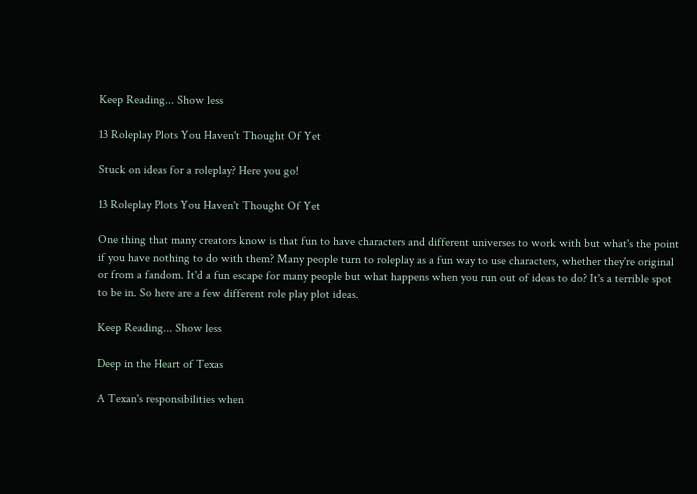Keep Reading... Show less

13 Roleplay Plots You Haven't Thought Of Yet

Stuck on ideas for a roleplay? Here you go!

13 Roleplay Plots You Haven't Thought Of Yet

One thing that many creators know is that fun to have characters and different universes to work with but what's the point if you have nothing to do with them? Many people turn to roleplay as a fun way to use characters, whether they're original or from a fandom. It'd a fun escape for many people but what happens when you run out of ideas to do? It's a terrible spot to be in. So here are a few different role play plot ideas.

Keep Reading... Show less

Deep in the Heart of Texas

A Texan's responsibilities when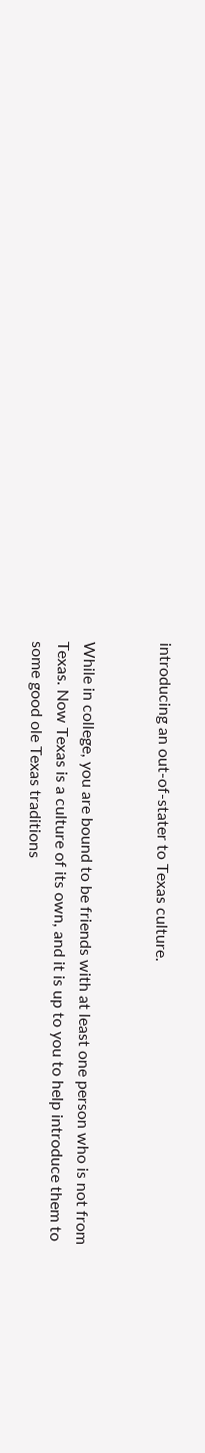introducing an out-of-stater to Texas culture.


While in college, you are bound to be friends with at least one person who is not from Texas. Now Texas is a culture of its own, and it is up to you to help introduce them to some good ole Texas traditions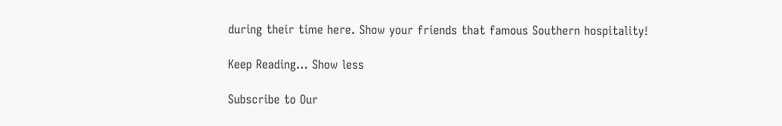during their time here. Show your friends that famous Southern hospitality!

Keep Reading... Show less

Subscribe to Our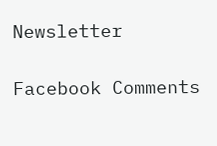Newsletter

Facebook Comments